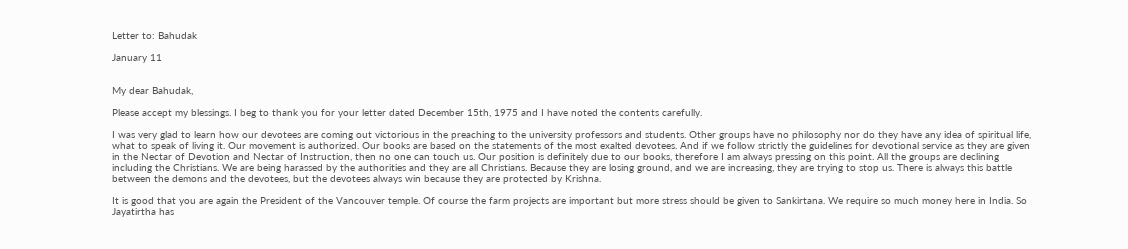Letter to: Bahudak

January 11


My dear Bahudak,

Please accept my blessings. I beg to thank you for your letter dated December 15th, 1975 and I have noted the contents carefully.

I was very glad to learn how our devotees are coming out victorious in the preaching to the university professors and students. Other groups have no philosophy nor do they have any idea of spiritual life, what to speak of living it. Our movement is authorized. Our books are based on the statements of the most exalted devotees. And if we follow strictly the guidelines for devotional service as they are given in the Nectar of Devotion and Nectar of Instruction, then no one can touch us. Our position is definitely due to our books, therefore I am always pressing on this point. All the groups are declining including the Christians. We are being harassed by the authorities and they are all Christians. Because they are losing ground, and we are increasing, they are trying to stop us. There is always this battle between the demons and the devotees, but the devotees always win because they are protected by Krishna.

It is good that you are again the President of the Vancouver temple. Of course the farm projects are important but more stress should be given to Sankirtana. We require so much money here in India. So Jayatirtha has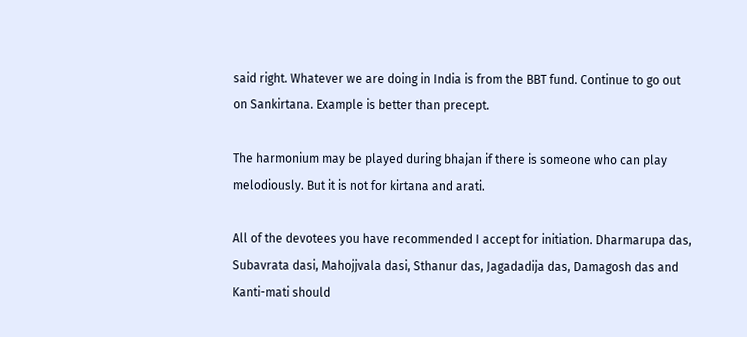said right. Whatever we are doing in India is from the BBT fund. Continue to go out on Sankirtana. Example is better than precept.

The harmonium may be played during bhajan if there is someone who can play melodiously. But it is not for kirtana and arati.

All of the devotees you have recommended I accept for initiation. Dharmarupa das, Subavrata dasi, Mahojjvala dasi, Sthanur das, Jagadadija das, Damagosh das and Kanti-mati should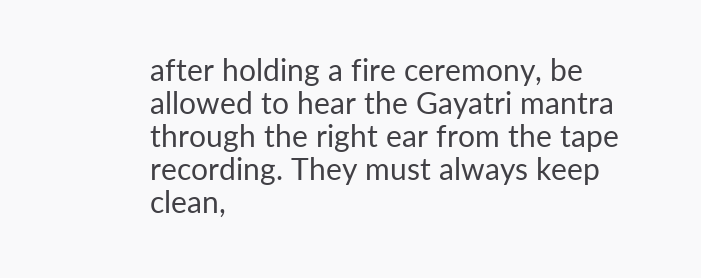after holding a fire ceremony, be allowed to hear the Gayatri mantra through the right ear from the tape recording. They must always keep clean,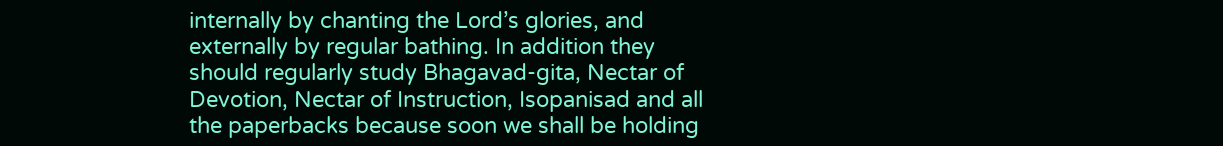internally by chanting the Lord’s glories, and externally by regular bathing. In addition they should regularly study Bhagavad-gita, Nectar of Devotion, Nectar of Instruction, Isopanisad and all the paperbacks because soon we shall be holding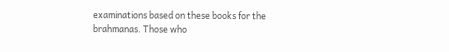examinations based on these books for the brahmanas. Those who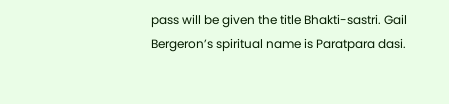pass will be given the title Bhakti-sastri. Gail Bergeron’s spiritual name is Paratpara dasi.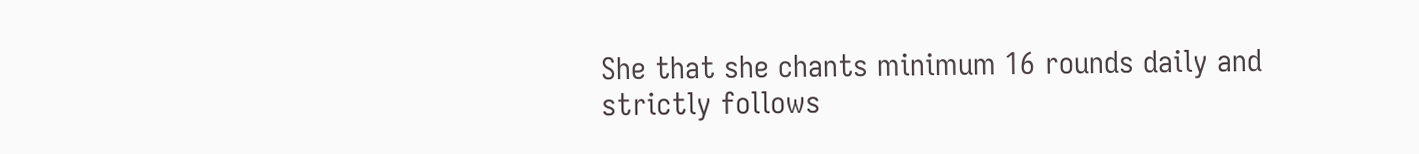She that she chants minimum 16 rounds daily and strictly follows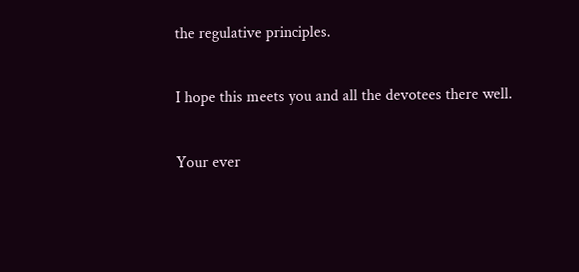the regulative principles.

I hope this meets you and all the devotees there well.

Your ever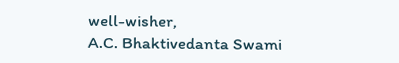well-wisher,
A.C. Bhaktivedanta Swami